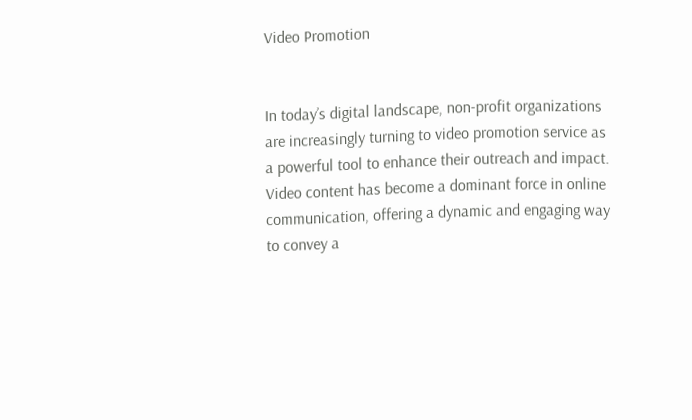Video Promotion


In today’s digital landscape, non-profit organizations are increasingly turning to video promotion service as a powerful tool to enhance their outreach and impact. Video content has become a dominant force in online communication, offering a dynamic and engaging way to convey a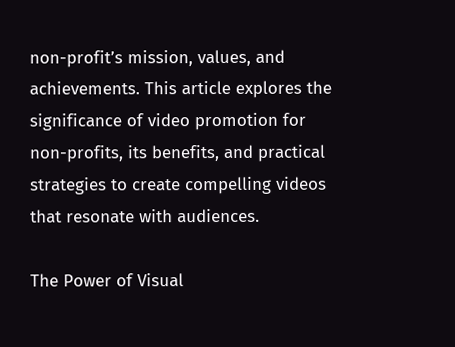non-profit’s mission, values, and achievements. This article explores the significance of video promotion for non-profits, its benefits, and practical strategies to create compelling videos that resonate with audiences.

The Power of Visual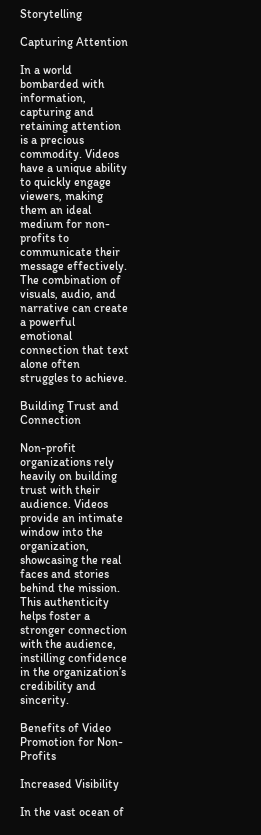Storytelling

Capturing Attention

In a world bombarded with information, capturing and retaining attention is a precious commodity. Videos have a unique ability to quickly engage viewers, making them an ideal medium for non-profits to communicate their message effectively. The combination of visuals, audio, and narrative can create a powerful emotional connection that text alone often struggles to achieve.

Building Trust and Connection

Non-profit organizations rely heavily on building trust with their audience. Videos provide an intimate window into the organization, showcasing the real faces and stories behind the mission. This authenticity helps foster a stronger connection with the audience, instilling confidence in the organization’s credibility and sincerity.

Benefits of Video Promotion for Non-Profits

Increased Visibility

In the vast ocean of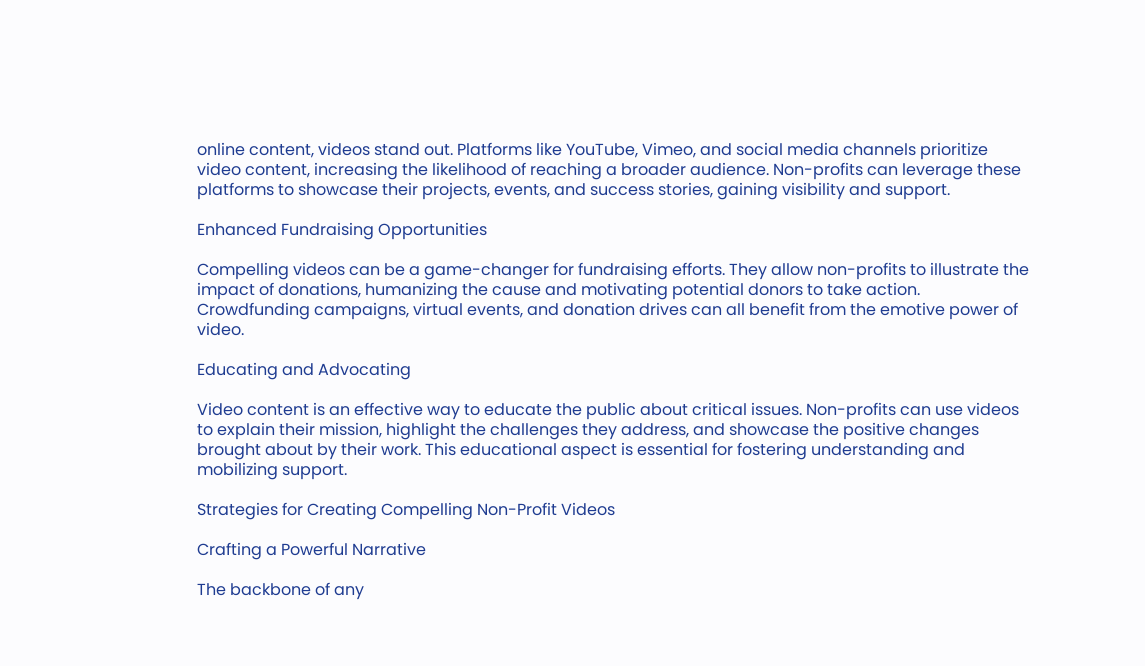online content, videos stand out. Platforms like YouTube, Vimeo, and social media channels prioritize video content, increasing the likelihood of reaching a broader audience. Non-profits can leverage these platforms to showcase their projects, events, and success stories, gaining visibility and support.

Enhanced Fundraising Opportunities

Compelling videos can be a game-changer for fundraising efforts. They allow non-profits to illustrate the impact of donations, humanizing the cause and motivating potential donors to take action. Crowdfunding campaigns, virtual events, and donation drives can all benefit from the emotive power of video.

Educating and Advocating

Video content is an effective way to educate the public about critical issues. Non-profits can use videos to explain their mission, highlight the challenges they address, and showcase the positive changes brought about by their work. This educational aspect is essential for fostering understanding and mobilizing support.

Strategies for Creating Compelling Non-Profit Videos

Crafting a Powerful Narrative

The backbone of any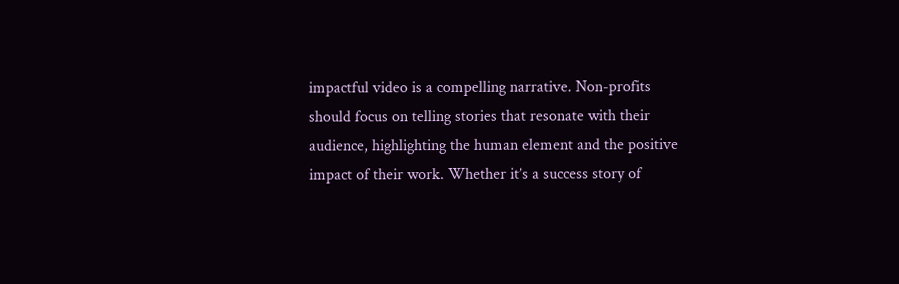impactful video is a compelling narrative. Non-profits should focus on telling stories that resonate with their audience, highlighting the human element and the positive impact of their work. Whether it’s a success story of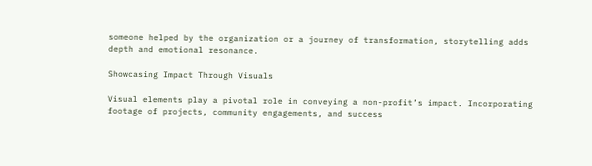someone helped by the organization or a journey of transformation, storytelling adds depth and emotional resonance.

Showcasing Impact Through Visuals

Visual elements play a pivotal role in conveying a non-profit’s impact. Incorporating footage of projects, community engagements, and success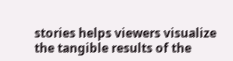stories helps viewers visualize the tangible results of the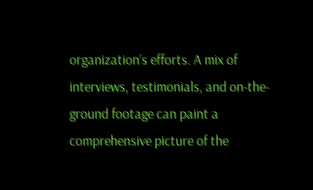organization’s efforts. A mix of interviews, testimonials, and on-the-ground footage can paint a comprehensive picture of the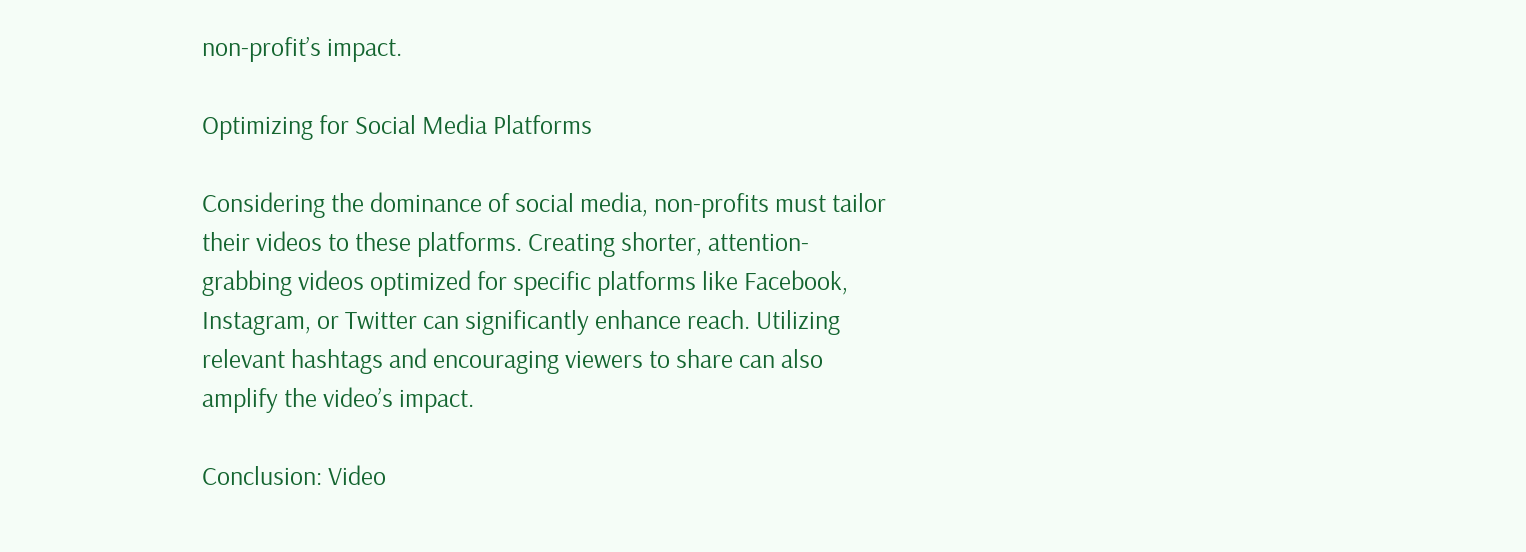non-profit’s impact.

Optimizing for Social Media Platforms

Considering the dominance of social media, non-profits must tailor their videos to these platforms. Creating shorter, attention-grabbing videos optimized for specific platforms like Facebook, Instagram, or Twitter can significantly enhance reach. Utilizing relevant hashtags and encouraging viewers to share can also amplify the video’s impact.

Conclusion: Video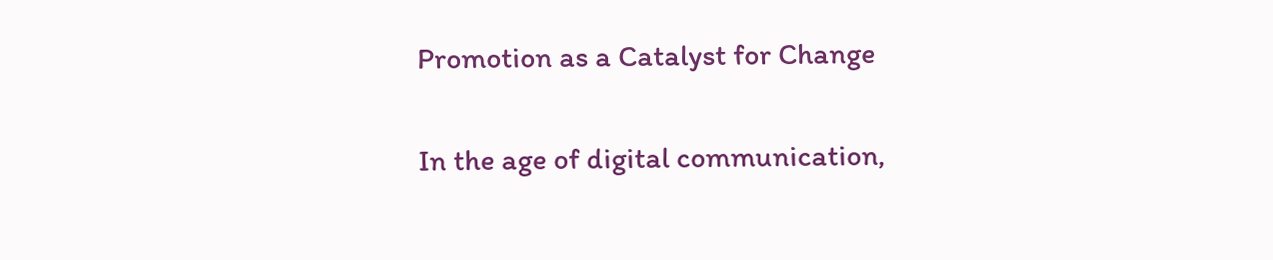Promotion as a Catalyst for Change

In the age of digital communication,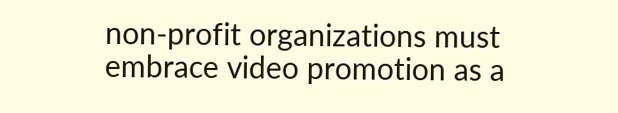non-profit organizations must embrace video promotion as a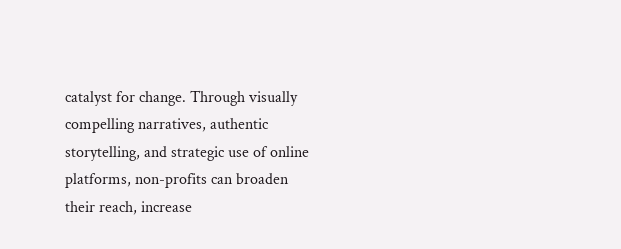catalyst for change. Through visually compelling narratives, authentic storytelling, and strategic use of online platforms, non-profits can broaden their reach, increase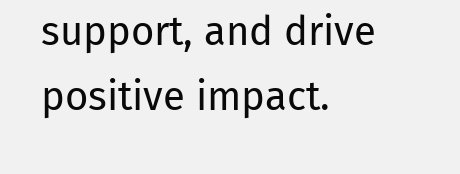support, and drive positive impact.